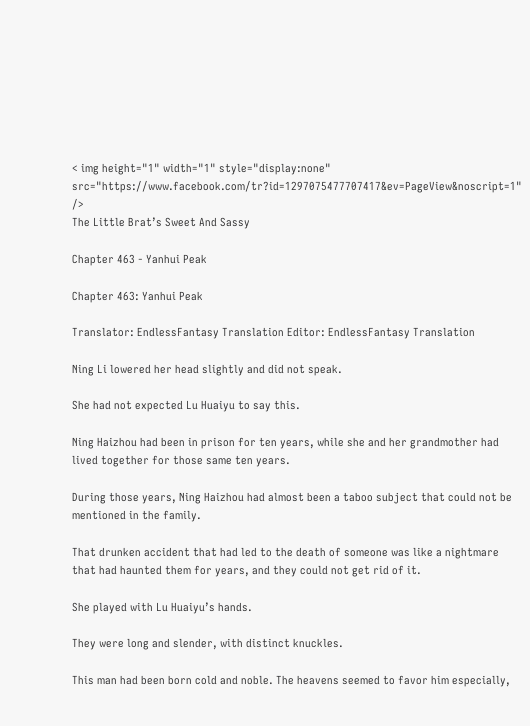< img height="1" width="1" style="display:none" src="https://www.facebook.com/tr?id=1297075477707417&ev=PageView&noscript=1" />
The Little Brat’s Sweet And Sassy

Chapter 463 - Yanhui Peak

Chapter 463: Yanhui Peak

Translator: EndlessFantasy Translation Editor: EndlessFantasy Translation

Ning Li lowered her head slightly and did not speak.

She had not expected Lu Huaiyu to say this.

Ning Haizhou had been in prison for ten years, while she and her grandmother had lived together for those same ten years.

During those years, Ning Haizhou had almost been a taboo subject that could not be mentioned in the family.

That drunken accident that had led to the death of someone was like a nightmare that had haunted them for years, and they could not get rid of it.

She played with Lu Huaiyu’s hands.

They were long and slender, with distinct knuckles.

This man had been born cold and noble. The heavens seemed to favor him especially,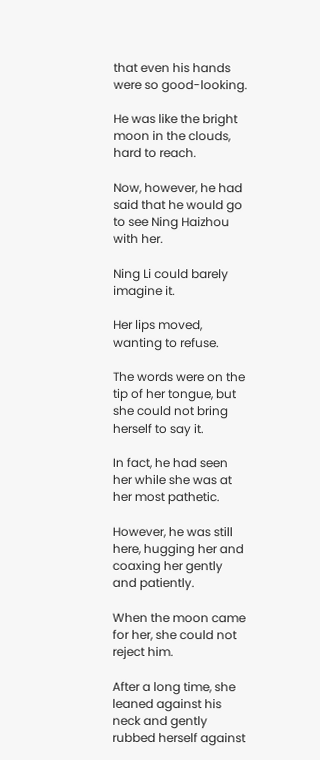that even his hands were so good-looking.

He was like the bright moon in the clouds, hard to reach.

Now, however, he had said that he would go to see Ning Haizhou with her.

Ning Li could barely imagine it.

Her lips moved, wanting to refuse.

The words were on the tip of her tongue, but she could not bring herself to say it.

In fact, he had seen her while she was at her most pathetic.

However, he was still here, hugging her and coaxing her gently and patiently.

When the moon came for her, she could not reject him.

After a long time, she leaned against his neck and gently rubbed herself against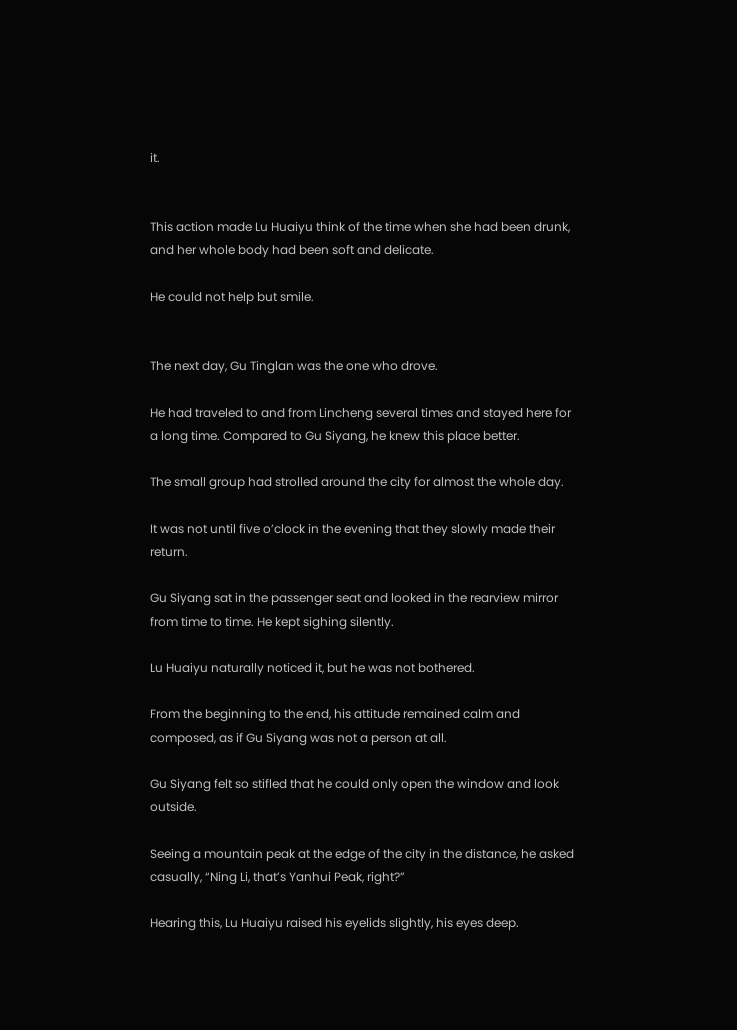it.


This action made Lu Huaiyu think of the time when she had been drunk, and her whole body had been soft and delicate.

He could not help but smile.


The next day, Gu Tinglan was the one who drove.

He had traveled to and from Lincheng several times and stayed here for a long time. Compared to Gu Siyang, he knew this place better.

The small group had strolled around the city for almost the whole day.

It was not until five o’clock in the evening that they slowly made their return.

Gu Siyang sat in the passenger seat and looked in the rearview mirror from time to time. He kept sighing silently.

Lu Huaiyu naturally noticed it, but he was not bothered.

From the beginning to the end, his attitude remained calm and composed, as if Gu Siyang was not a person at all.

Gu Siyang felt so stifled that he could only open the window and look outside.

Seeing a mountain peak at the edge of the city in the distance, he asked casually, “Ning Li, that’s Yanhui Peak, right?”

Hearing this, Lu Huaiyu raised his eyelids slightly, his eyes deep.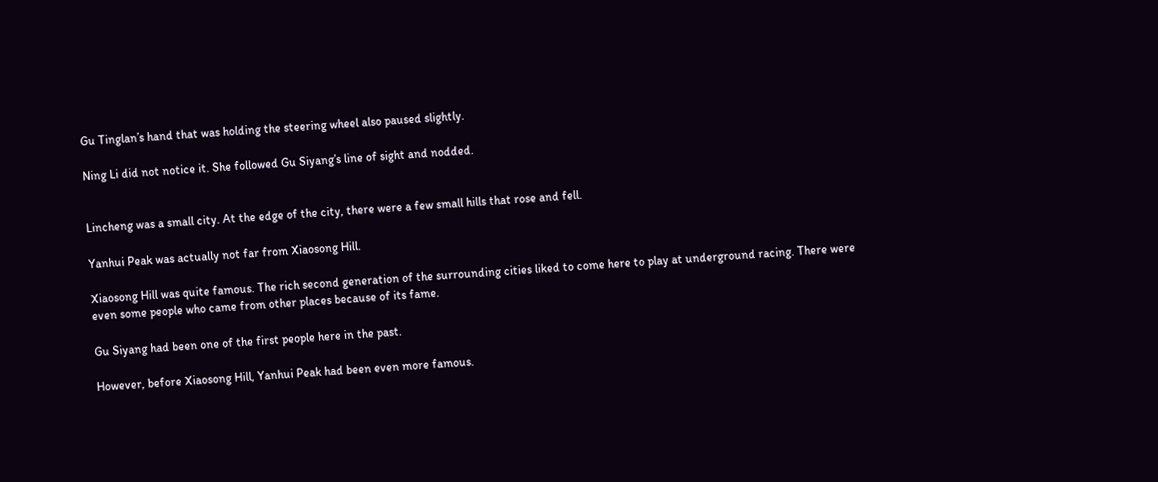Gu Tinglan’s hand that was holding the steering wheel also paused slightly.

Ning Li did not notice it. She followed Gu Siyang’s line of sight and nodded.


Lincheng was a small city. At the edge of the city, there were a few small hills that rose and fell.

Yanhui Peak was actually not far from Xiaosong Hill.

Xiaosong Hill was quite famous. The rich second generation of the surrounding cities liked to come here to play at underground racing. There were even some people who came from other places because of its fame.

Gu Siyang had been one of the first people here in the past.

However, before Xiaosong Hill, Yanhui Peak had been even more famous.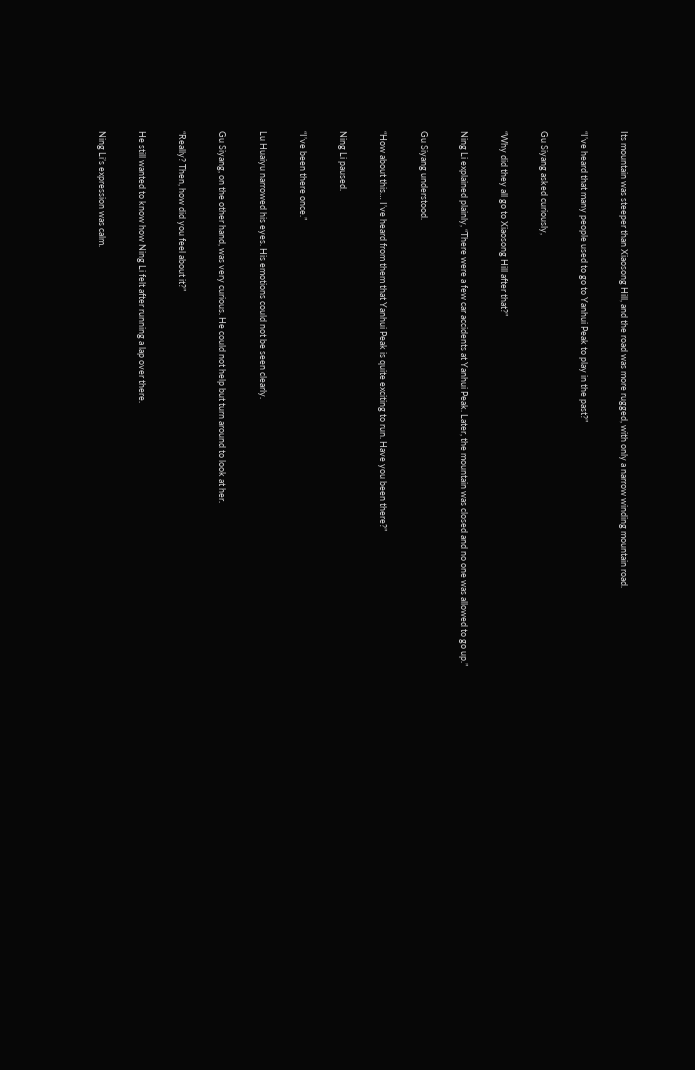Its mountain was steeper than Xiaosong Hill, and the road was more rugged, with only a narrow winding mountain road.

“I’ve heard that many people used to go to Yanhui Peak to play in the past?”

Gu Siyang asked curiously,

“Why did they all go to Xiaosong Hill after that?”

Ning Li explained plainly, “There were a few car accidents at Yanhui Peak. Later, the mountain was closed and no one was allowed to go up.”

Gu Siyang understood.

“How about this… I’ve heard from them that Yanhui Peak is quite exciting to run. Have you been there?”

Ning Li paused.

“I’ve been there once.”

Lu Huaiyu narrowed his eyes. His emotions could not be seen clearly.

Gu Siyang, on the other hand, was very curious. He could not help but turn around to look at her.

“Really? Then, how did you feel about it?”

He still wanted to know how Ning Li felt after running a lap over there.

Ning Li’s expression was calm.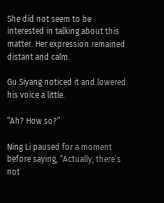She did not seem to be interested in talking about this matter. Her expression remained distant and calm.

Gu Siyang noticed it and lowered his voice a little.

“Ah? How so?”

Ning Li paused for a moment before saying, “Actually, there’s not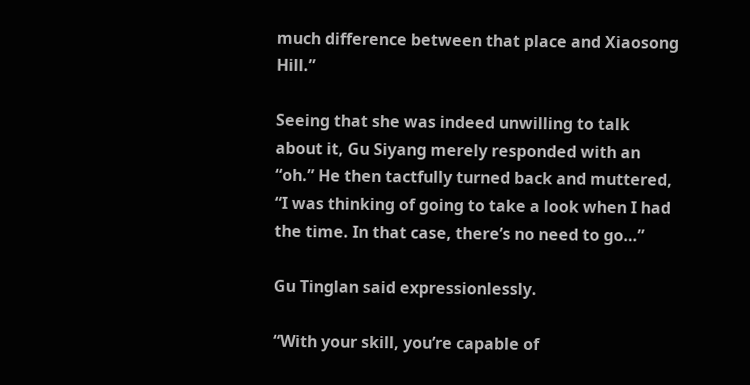much difference between that place and Xiaosong Hill.”

Seeing that she was indeed unwilling to talk about it, Gu Siyang merely responded with an “oh.” He then tactfully turned back and muttered, “I was thinking of going to take a look when I had the time. In that case, there’s no need to go…”

Gu Tinglan said expressionlessly.

“With your skill, you’re capable of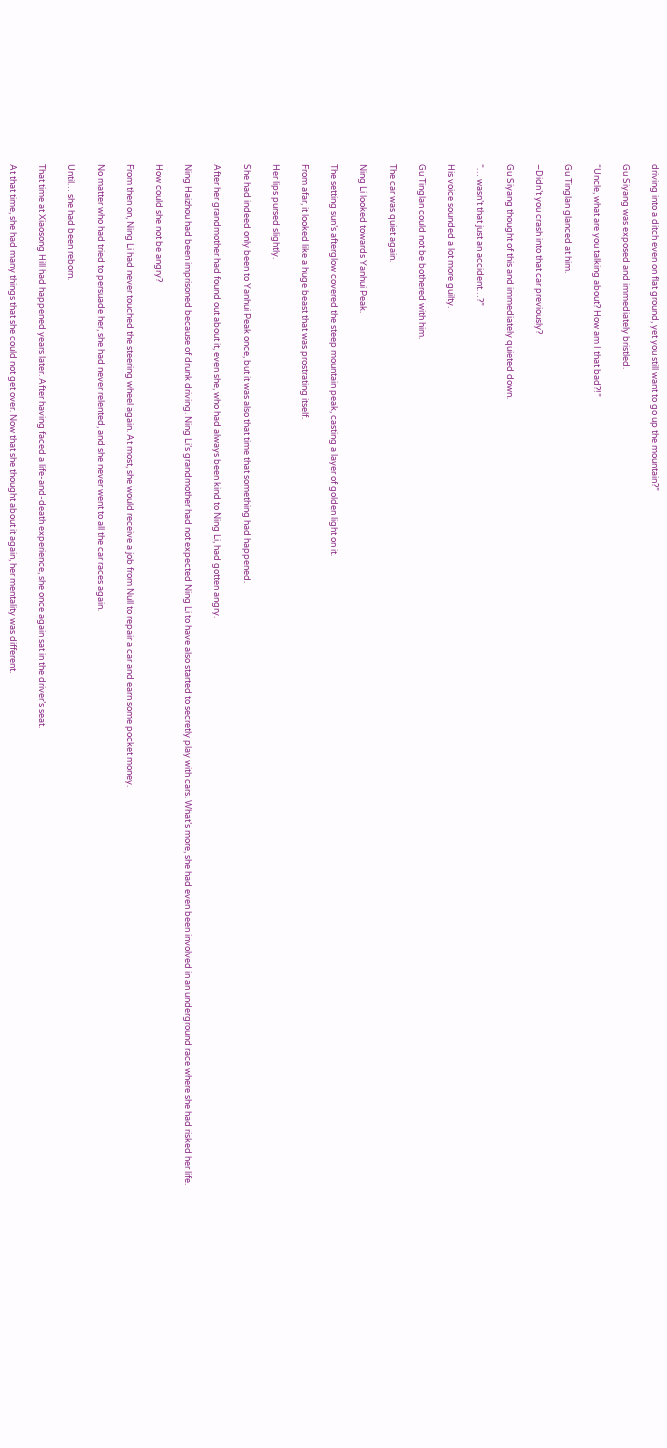driving into a ditch even on flat ground, yet you still want to go up the mountain?”

Gu Siyang was exposed and immediately bristled.

“Uncle, what are you talking about? How am I that bad?!”

Gu Tinglan glanced at him.

–Didn’t you crash into that car previously?

Gu Siyang thought of this and immediately quieted down.

“… wasn’t that just an accident…?”

His voice sounded a lot more guilty.

Gu Tinglan could not be bothered with him.

The car was quiet again.

Ning Li looked towards Yanhui Peak.

The setting sun’s afterglow covered the steep mountain peak, casting a layer of golden light on it.

From afar, it looked like a huge beast that was prostrating itself.

Her lips pursed slightly.

She had indeed only been to Yanhui Peak once, but it was also that time that something had happened.

After her grandmother had found out about it, even she, who had always been kind to Ning Li, had gotten angry.

Ning Haizhou had been imprisoned because of drunk driving. Ning Li’s grandmother had not expected Ning Li to have also started to secretly play with cars. What’s more, she had even been involved in an underground race where she had risked her life.

How could she not be angry?

From then on, Ning Li had never touched the steering wheel again. At most, she would receive a job from Null to repair a car and earn some pocket money.

No matter who had tried to persuade her, she had never relented, and she never went to all the car races again.

Until… she had been reborn.

That time at Xiaosong Hill had happened years later. After having faced a life-and-death experience, she once again sat in the driver’s seat.

At that time, she had many things that she could not get over. Now that she thought about it again, her mentality was different.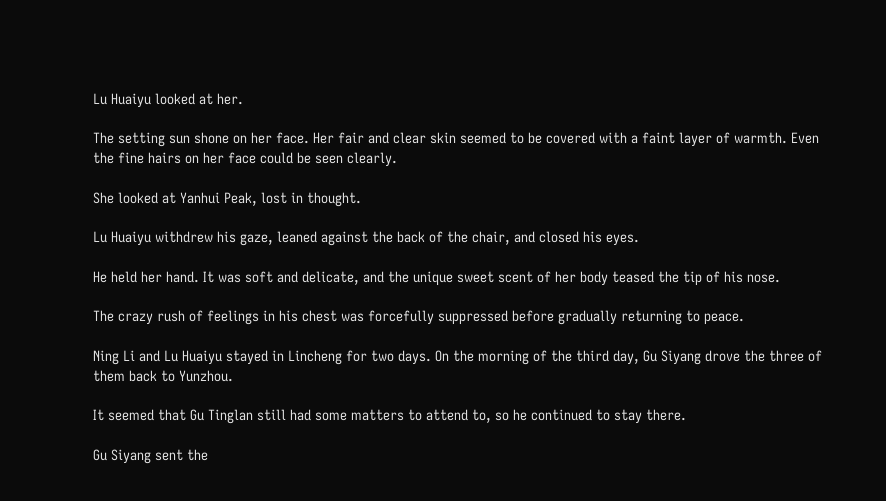Lu Huaiyu looked at her.

The setting sun shone on her face. Her fair and clear skin seemed to be covered with a faint layer of warmth. Even the fine hairs on her face could be seen clearly.

She looked at Yanhui Peak, lost in thought.

Lu Huaiyu withdrew his gaze, leaned against the back of the chair, and closed his eyes.

He held her hand. It was soft and delicate, and the unique sweet scent of her body teased the tip of his nose.

The crazy rush of feelings in his chest was forcefully suppressed before gradually returning to peace.

Ning Li and Lu Huaiyu stayed in Lincheng for two days. On the morning of the third day, Gu Siyang drove the three of them back to Yunzhou.

It seemed that Gu Tinglan still had some matters to attend to, so he continued to stay there.

Gu Siyang sent the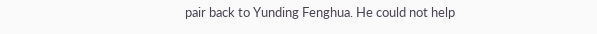pair back to Yunding Fenghua. He could not help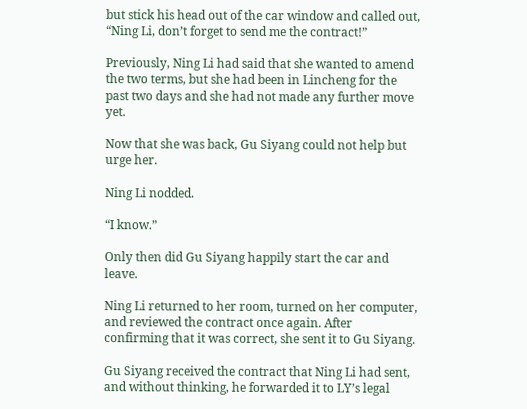but stick his head out of the car window and called out, “Ning Li, don’t forget to send me the contract!”

Previously, Ning Li had said that she wanted to amend the two terms, but she had been in Lincheng for the past two days and she had not made any further move yet.

Now that she was back, Gu Siyang could not help but urge her.

Ning Li nodded.

“I know.”

Only then did Gu Siyang happily start the car and leave.

Ning Li returned to her room, turned on her computer, and reviewed the contract once again. After confirming that it was correct, she sent it to Gu Siyang.

Gu Siyang received the contract that Ning Li had sent, and without thinking, he forwarded it to LY’s legal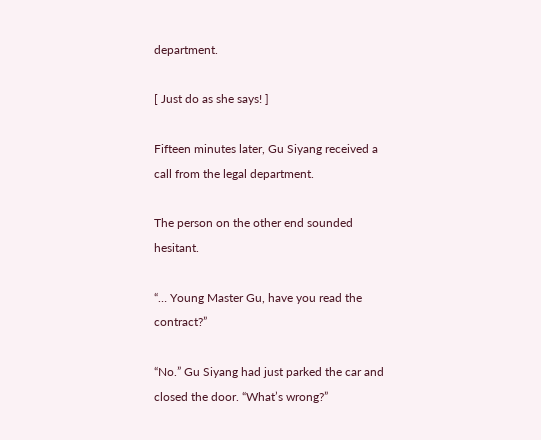department.

[ Just do as she says! ]

Fifteen minutes later, Gu Siyang received a call from the legal department.

The person on the other end sounded hesitant.

“… Young Master Gu, have you read the contract?”

“No.” Gu Siyang had just parked the car and closed the door. “What’s wrong?”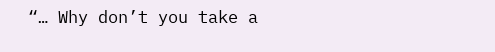“… Why don’t you take a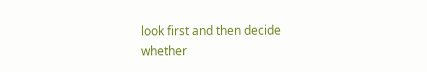look first and then decide whether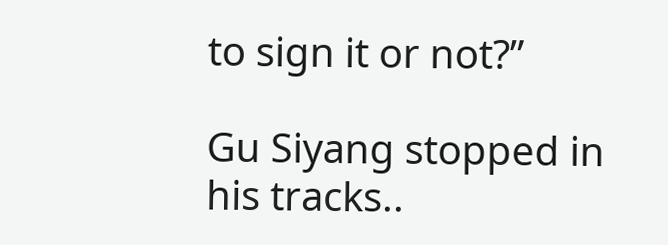to sign it or not?”

Gu Siyang stopped in his tracks..